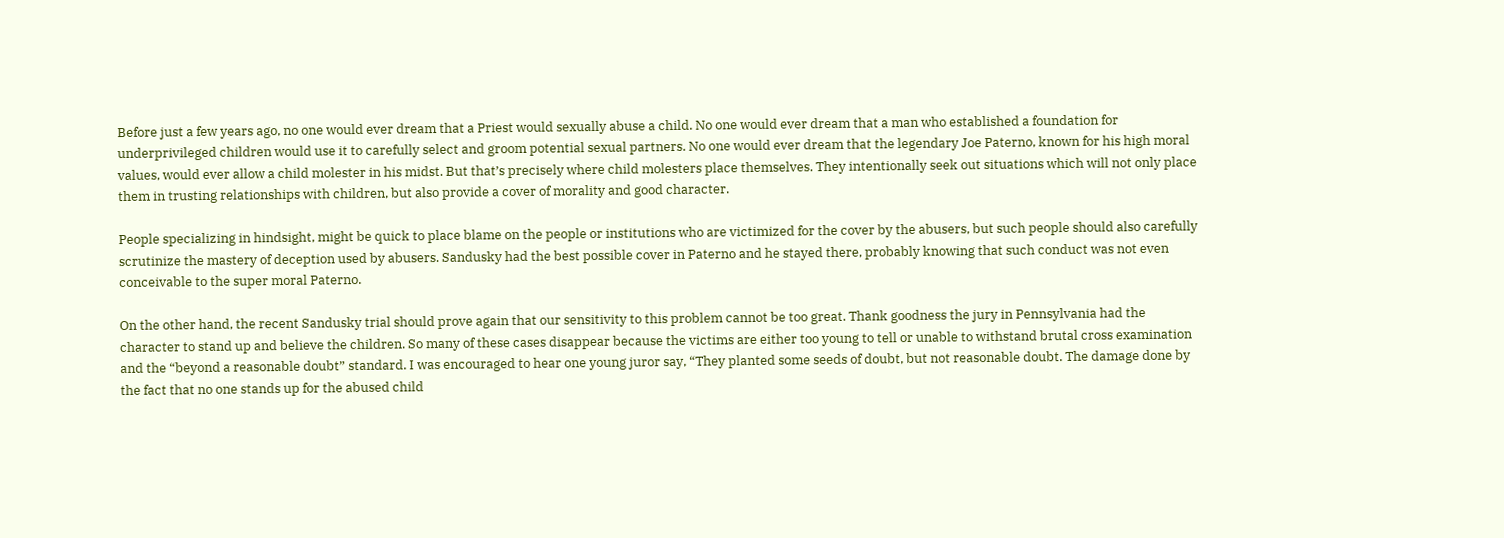Before just a few years ago, no one would ever dream that a Priest would sexually abuse a child. No one would ever dream that a man who established a foundation for underprivileged children would use it to carefully select and groom potential sexual partners. No one would ever dream that the legendary Joe Paterno, known for his high moral values, would ever allow a child molester in his midst. But that’s precisely where child molesters place themselves. They intentionally seek out situations which will not only place them in trusting relationships with children, but also provide a cover of morality and good character.

People specializing in hindsight, might be quick to place blame on the people or institutions who are victimized for the cover by the abusers, but such people should also carefully scrutinize the mastery of deception used by abusers. Sandusky had the best possible cover in Paterno and he stayed there, probably knowing that such conduct was not even conceivable to the super moral Paterno.

On the other hand, the recent Sandusky trial should prove again that our sensitivity to this problem cannot be too great. Thank goodness the jury in Pennsylvania had the character to stand up and believe the children. So many of these cases disappear because the victims are either too young to tell or unable to withstand brutal cross examination and the “beyond a reasonable doubt” standard. I was encouraged to hear one young juror say, “They planted some seeds of doubt, but not reasonable doubt. The damage done by the fact that no one stands up for the abused child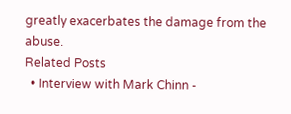greatly exacerbates the damage from the abuse.
Related Posts
  • Interview with Mark Chinn -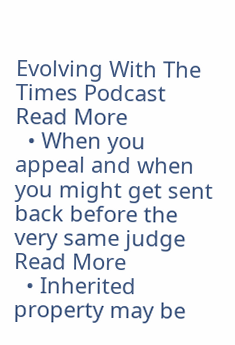Evolving With The Times Podcast Read More
  • When you appeal and when you might get sent back before the very same judge Read More
  • Inherited property may be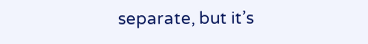separate, but it’s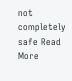not completely safe Read More